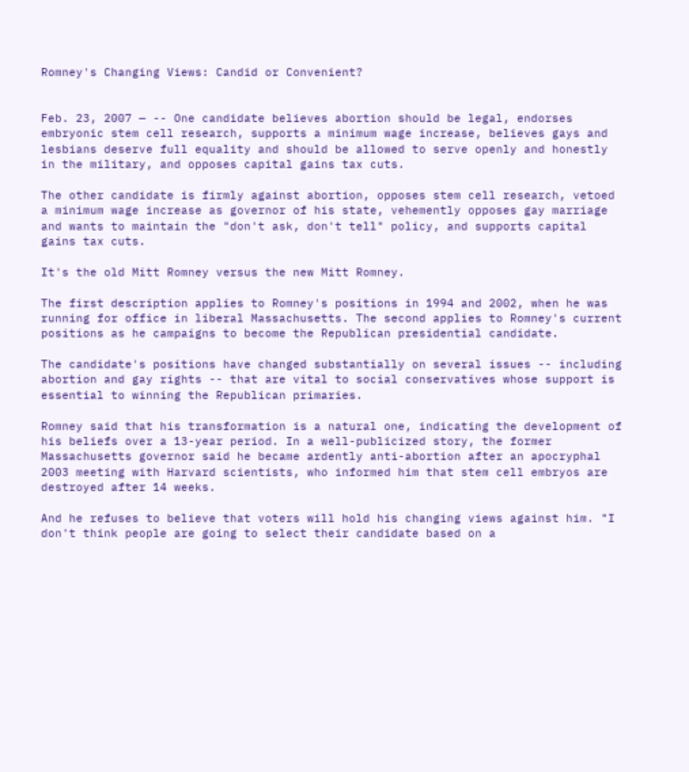Romney's Changing Views: Candid or Convenient?


Feb. 23, 2007 — -- One candidate believes abortion should be legal, endorses embryonic stem cell research, supports a minimum wage increase, believes gays and lesbians deserve full equality and should be allowed to serve openly and honestly in the military, and opposes capital gains tax cuts.

The other candidate is firmly against abortion, opposes stem cell research, vetoed a minimum wage increase as governor of his state, vehemently opposes gay marriage and wants to maintain the "don't ask, don't tell" policy, and supports capital gains tax cuts.

It's the old Mitt Romney versus the new Mitt Romney.

The first description applies to Romney's positions in 1994 and 2002, when he was running for office in liberal Massachusetts. The second applies to Romney's current positions as he campaigns to become the Republican presidential candidate.

The candidate's positions have changed substantially on several issues -- including abortion and gay rights -- that are vital to social conservatives whose support is essential to winning the Republican primaries.

Romney said that his transformation is a natural one, indicating the development of his beliefs over a 13-year period. In a well-publicized story, the former Massachusetts governor said he became ardently anti-abortion after an apocryphal 2003 meeting with Harvard scientists, who informed him that stem cell embryos are destroyed after 14 weeks.

And he refuses to believe that voters will hold his changing views against him. "I don't think people are going to select their candidate based on a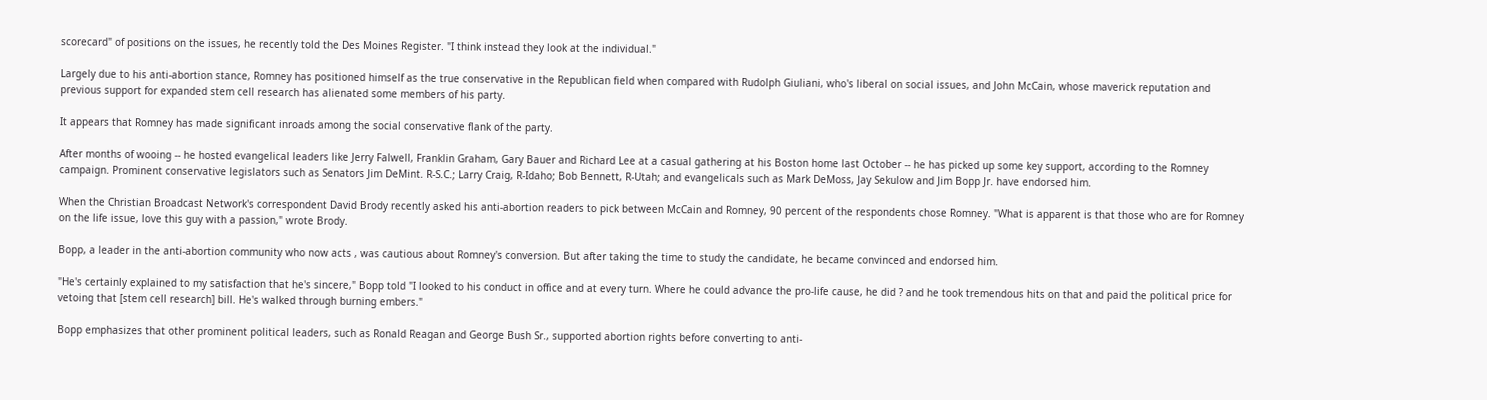scorecard" of positions on the issues, he recently told the Des Moines Register. "I think instead they look at the individual."

Largely due to his anti-abortion stance, Romney has positioned himself as the true conservative in the Republican field when compared with Rudolph Giuliani, who's liberal on social issues, and John McCain, whose maverick reputation and previous support for expanded stem cell research has alienated some members of his party.

It appears that Romney has made significant inroads among the social conservative flank of the party.

After months of wooing -- he hosted evangelical leaders like Jerry Falwell, Franklin Graham, Gary Bauer and Richard Lee at a casual gathering at his Boston home last October -- he has picked up some key support, according to the Romney campaign. Prominent conservative legislators such as Senators Jim DeMint. R-S.C.; Larry Craig, R-Idaho; Bob Bennett, R-Utah; and evangelicals such as Mark DeMoss, Jay Sekulow and Jim Bopp Jr. have endorsed him.

When the Christian Broadcast Network's correspondent David Brody recently asked his anti-abortion readers to pick between McCain and Romney, 90 percent of the respondents chose Romney. "What is apparent is that those who are for Romney on the life issue, love this guy with a passion," wrote Brody.

Bopp, a leader in the anti-abortion community who now acts , was cautious about Romney's conversion. But after taking the time to study the candidate, he became convinced and endorsed him.

"He's certainly explained to my satisfaction that he's sincere," Bopp told "I looked to his conduct in office and at every turn. Where he could advance the pro-life cause, he did ? and he took tremendous hits on that and paid the political price for vetoing that [stem cell research] bill. He's walked through burning embers."

Bopp emphasizes that other prominent political leaders, such as Ronald Reagan and George Bush Sr., supported abortion rights before converting to anti-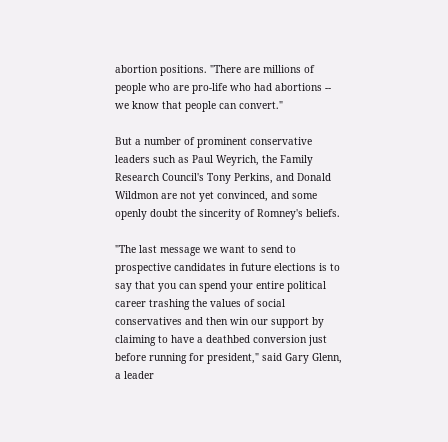abortion positions. "There are millions of people who are pro-life who had abortions -- we know that people can convert."

But a number of prominent conservative leaders such as Paul Weyrich, the Family Research Council's Tony Perkins, and Donald Wildmon are not yet convinced, and some openly doubt the sincerity of Romney's beliefs.

"The last message we want to send to prospective candidates in future elections is to say that you can spend your entire political career trashing the values of social conservatives and then win our support by claiming to have a deathbed conversion just before running for president," said Gary Glenn, a leader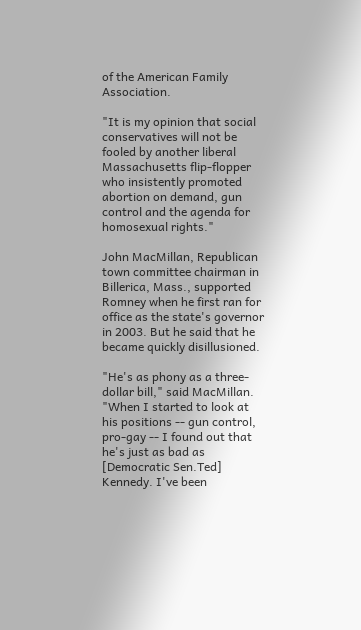of the American Family Association.

"It is my opinion that social conservatives will not be fooled by another liberal Massachusetts flip-flopper who insistently promoted abortion on demand, gun control and the agenda for homosexual rights."

John MacMillan, Republican town committee chairman in Billerica, Mass., supported Romney when he first ran for office as the state's governor in 2003. But he said that he became quickly disillusioned.

"He's as phony as a three-dollar bill," said MacMillan. "When I started to look at his positions -- gun control, pro-gay -- I found out that he's just as bad as [Democratic Sen.Ted] Kennedy. I've been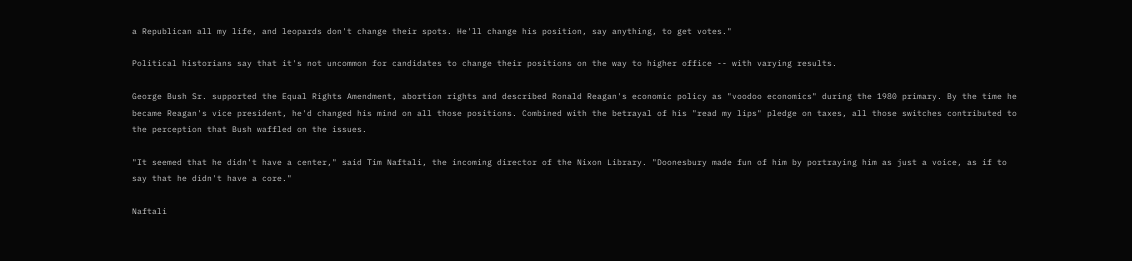a Republican all my life, and leopards don't change their spots. He'll change his position, say anything, to get votes."

Political historians say that it's not uncommon for candidates to change their positions on the way to higher office -- with varying results.

George Bush Sr. supported the Equal Rights Amendment, abortion rights and described Ronald Reagan's economic policy as "voodoo economics" during the 1980 primary. By the time he became Reagan's vice president, he'd changed his mind on all those positions. Combined with the betrayal of his "read my lips" pledge on taxes, all those switches contributed to the perception that Bush waffled on the issues.

"It seemed that he didn't have a center," said Tim Naftali, the incoming director of the Nixon Library. "Doonesbury made fun of him by portraying him as just a voice, as if to say that he didn't have a core."

Naftali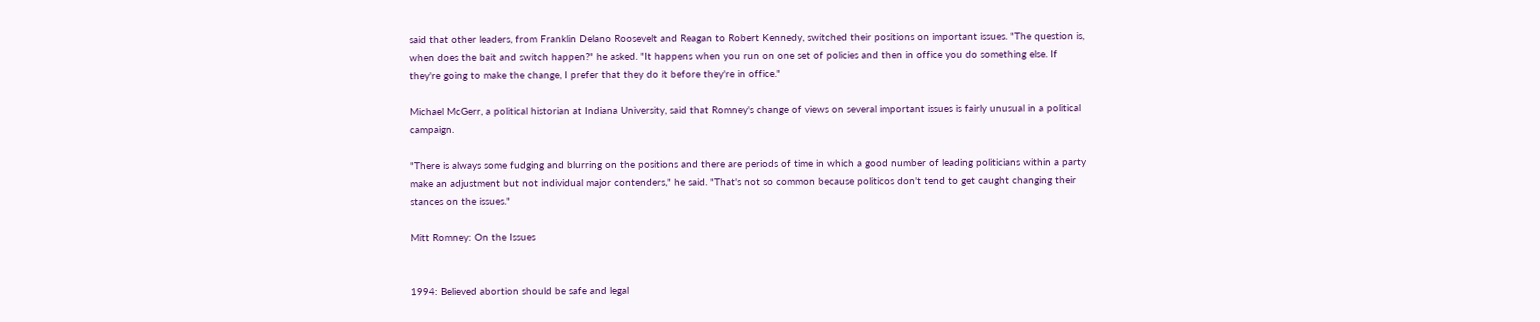said that other leaders, from Franklin Delano Roosevelt and Reagan to Robert Kennedy, switched their positions on important issues. "The question is, when does the bait and switch happen?" he asked. "It happens when you run on one set of policies and then in office you do something else. If they're going to make the change, I prefer that they do it before they're in office."

Michael McGerr, a political historian at Indiana University, said that Romney's change of views on several important issues is fairly unusual in a political campaign.

"There is always some fudging and blurring on the positions and there are periods of time in which a good number of leading politicians within a party make an adjustment but not individual major contenders," he said. "That's not so common because politicos don't tend to get caught changing their stances on the issues."

Mitt Romney: On the Issues


1994: Believed abortion should be safe and legal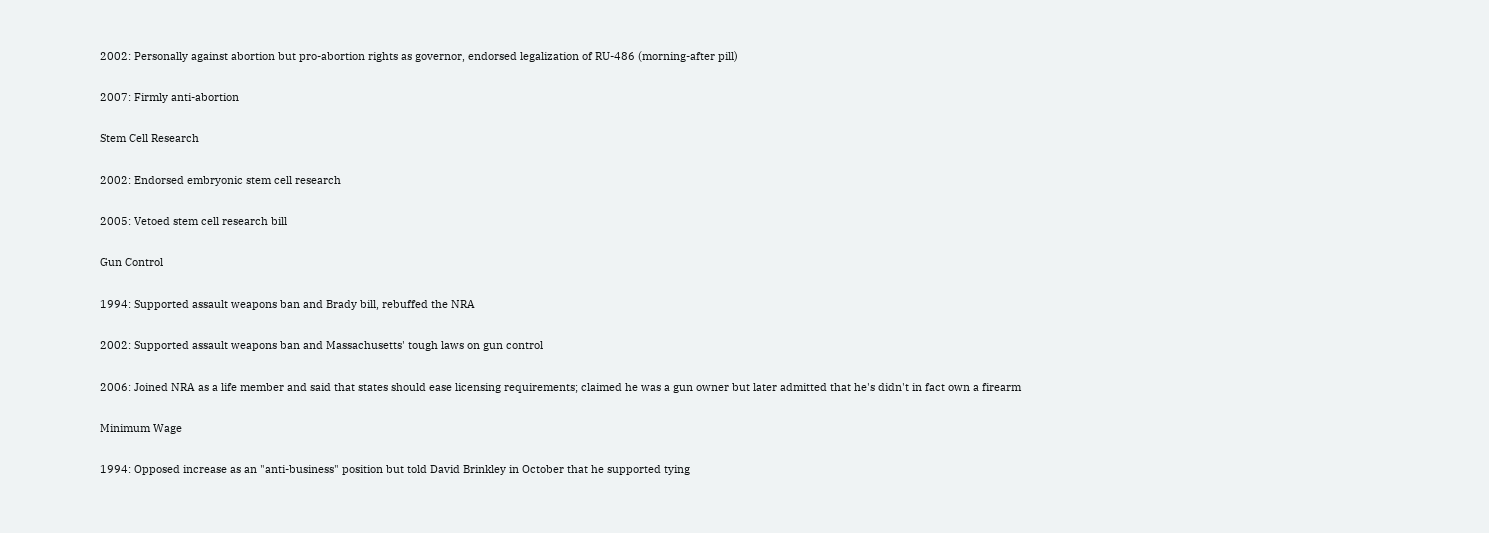2002: Personally against abortion but pro-abortion rights as governor, endorsed legalization of RU-486 (morning-after pill)

2007: Firmly anti-abortion

Stem Cell Research

2002: Endorsed embryonic stem cell research

2005: Vetoed stem cell research bill

Gun Control

1994: Supported assault weapons ban and Brady bill, rebuffed the NRA

2002: Supported assault weapons ban and Massachusetts' tough laws on gun control

2006: Joined NRA as a life member and said that states should ease licensing requirements; claimed he was a gun owner but later admitted that he's didn't in fact own a firearm

Minimum Wage

1994: Opposed increase as an "anti-business" position but told David Brinkley in October that he supported tying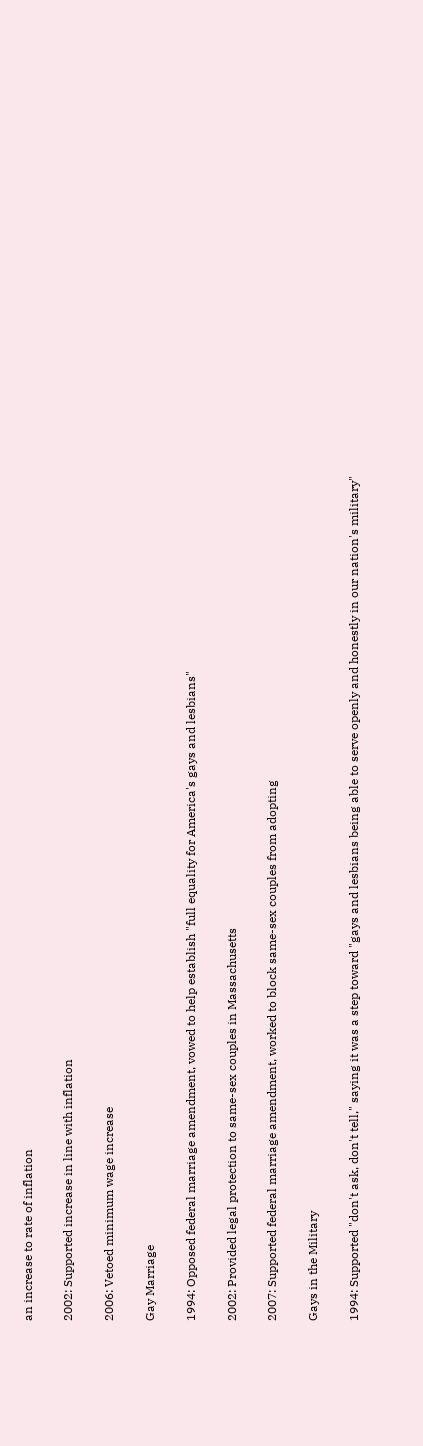an increase to rate of inflation

2002: Supported increase in line with inflation

2006: Vetoed minimum wage increase

Gay Marriage

1994: Opposed federal marriage amendment, vowed to help establish "full equality for America's gays and lesbians"

2002: Provided legal protection to same-sex couples in Massachusetts

2007: Supported federal marriage amendment, worked to block same-sex couples from adopting

Gays in the Military

1994: Supported "don't ask, don't tell," saying it was a step toward "gays and lesbians being able to serve openly and honestly in our nation's military"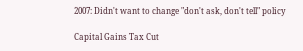2007: Didn't want to change "don't ask, don't tell" policy

Capital Gains Tax Cut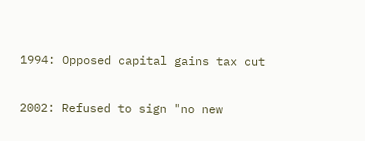1994: Opposed capital gains tax cut

2002: Refused to sign "no new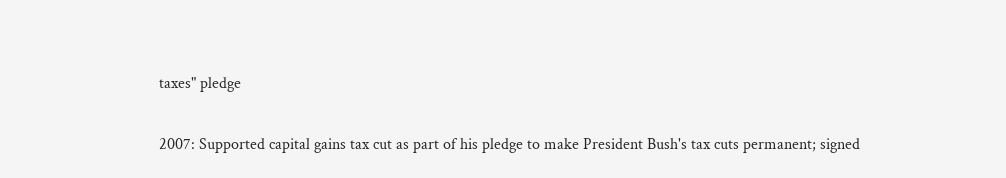taxes" pledge

2007: Supported capital gains tax cut as part of his pledge to make President Bush's tax cuts permanent; signed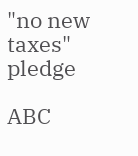"no new taxes" pledge

ABC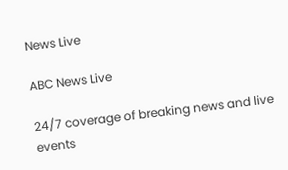News Live

ABC News Live

24/7 coverage of breaking news and live events